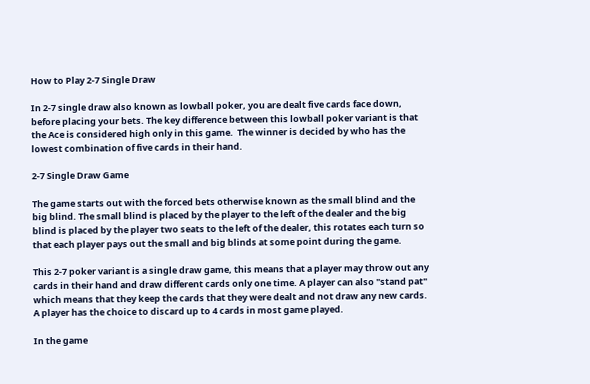How to Play 2-7 Single Draw

In 2-7 single draw also known as lowball poker, you are dealt five cards face down, before placing your bets. The key difference between this lowball poker variant is that the Ace is considered high only in this game.  The winner is decided by who has the lowest combination of five cards in their hand.

2-7 Single Draw Game

The game starts out with the forced bets otherwise known as the small blind and the big blind. The small blind is placed by the player to the left of the dealer and the big blind is placed by the player two seats to the left of the dealer, this rotates each turn so that each player pays out the small and big blinds at some point during the game.

This 2-7 poker variant is a single draw game, this means that a player may throw out any cards in their hand and draw different cards only one time. A player can also "stand pat" which means that they keep the cards that they were dealt and not draw any new cards. A player has the choice to discard up to 4 cards in most game played.

In the game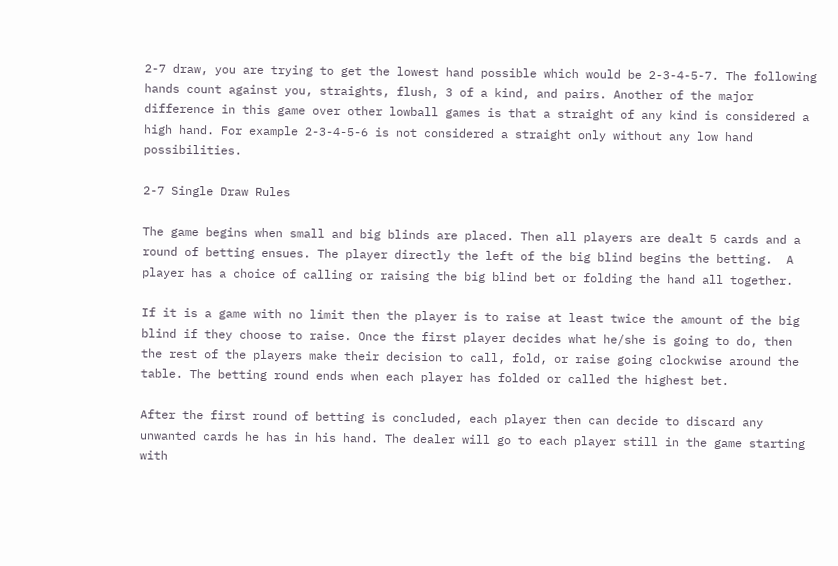2-7 draw, you are trying to get the lowest hand possible which would be 2-3-4-5-7. The following hands count against you, straights, flush, 3 of a kind, and pairs. Another of the major difference in this game over other lowball games is that a straight of any kind is considered a high hand. For example 2-3-4-5-6 is not considered a straight only without any low hand possibilities.

2-7 Single Draw Rules

The game begins when small and big blinds are placed. Then all players are dealt 5 cards and a round of betting ensues. The player directly the left of the big blind begins the betting.  A player has a choice of calling or raising the big blind bet or folding the hand all together.

If it is a game with no limit then the player is to raise at least twice the amount of the big blind if they choose to raise. Once the first player decides what he/she is going to do, then the rest of the players make their decision to call, fold, or raise going clockwise around the table. The betting round ends when each player has folded or called the highest bet.

After the first round of betting is concluded, each player then can decide to discard any unwanted cards he has in his hand. The dealer will go to each player still in the game starting with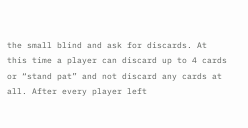the small blind and ask for discards. At this time a player can discard up to 4 cards or “stand pat” and not discard any cards at all. After every player left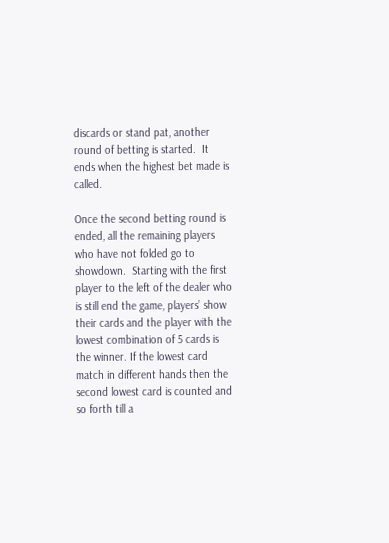discards or stand pat, another round of betting is started.  It ends when the highest bet made is called.

Once the second betting round is ended, all the remaining players who have not folded go to showdown.  Starting with the first player to the left of the dealer who is still end the game, players’ show their cards and the player with the lowest combination of 5 cards is the winner. If the lowest card match in different hands then the second lowest card is counted and so forth till a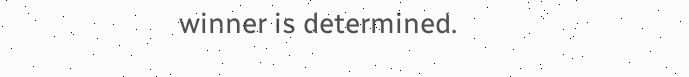winner is determined.